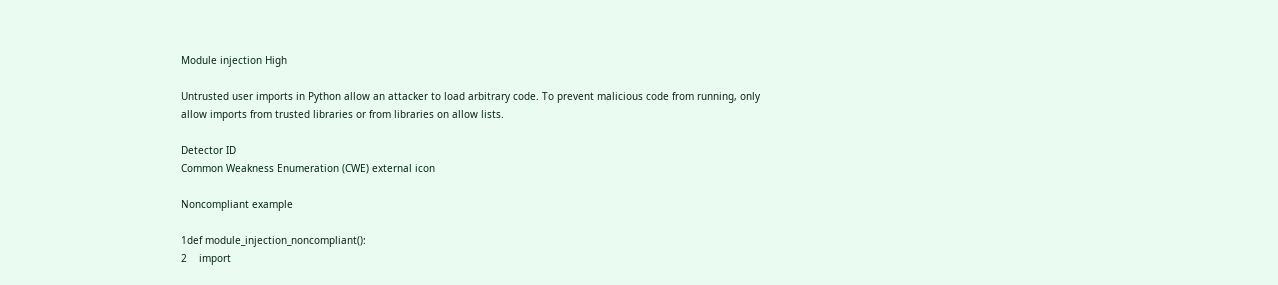Module injection High

Untrusted user imports in Python allow an attacker to load arbitrary code. To prevent malicious code from running, only allow imports from trusted libraries or from libraries on allow lists.

Detector ID
Common Weakness Enumeration (CWE) external icon

Noncompliant example

1def module_injection_noncompliant():
2    import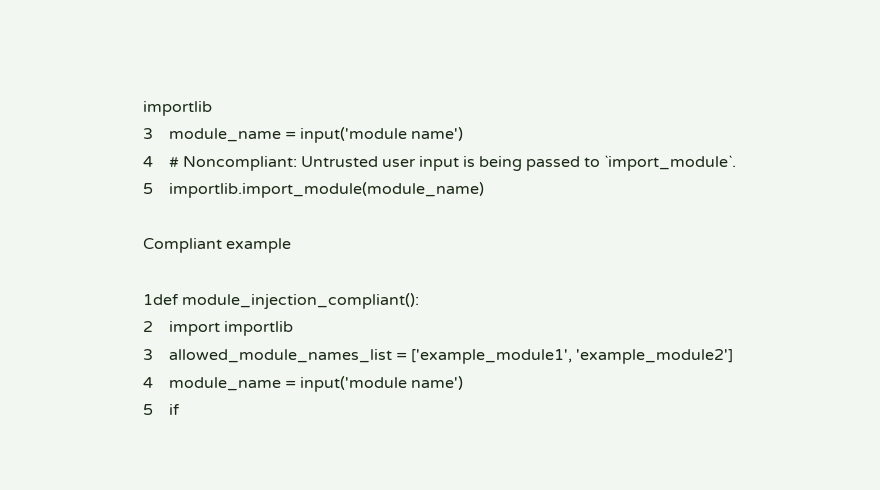importlib
3    module_name = input('module name')
4    # Noncompliant: Untrusted user input is being passed to `import_module`.
5    importlib.import_module(module_name)

Compliant example

1def module_injection_compliant():
2    import importlib
3    allowed_module_names_list = ['example_module1', 'example_module2']
4    module_name = input('module name')
5    if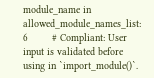module_name in allowed_module_names_list:
6        # Compliant: User input is validated before using in `import_module()`.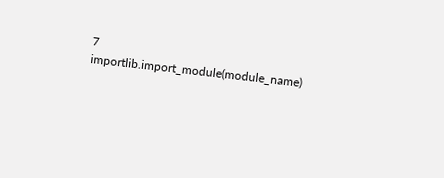7        importlib.import_module(module_name)